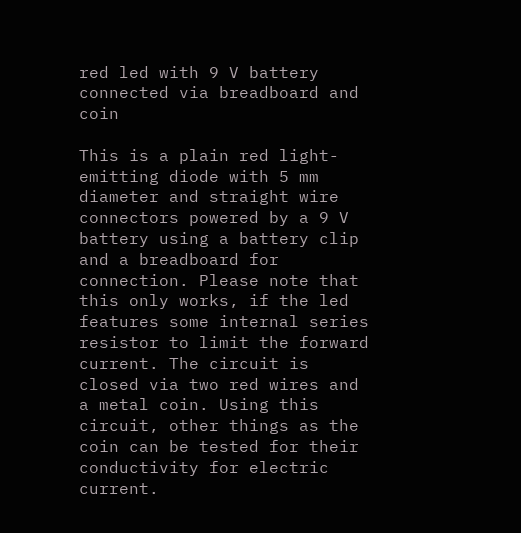red led with 9 V battery connected via breadboard and coin

This is a plain red light-emitting diode with 5 mm diameter and straight wire connectors powered by a 9 V battery using a battery clip and a breadboard for connection. Please note that this only works, if the led features some internal series resistor to limit the forward current. The circuit is closed via two red wires and a metal coin. Using this circuit, other things as the coin can be tested for their conductivity for electric current.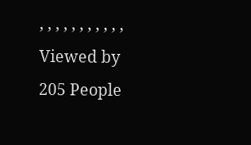, , , , , , , , , , ,
Viewed by
205 People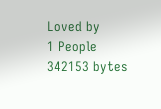Loved by
1 People
342153 bytes